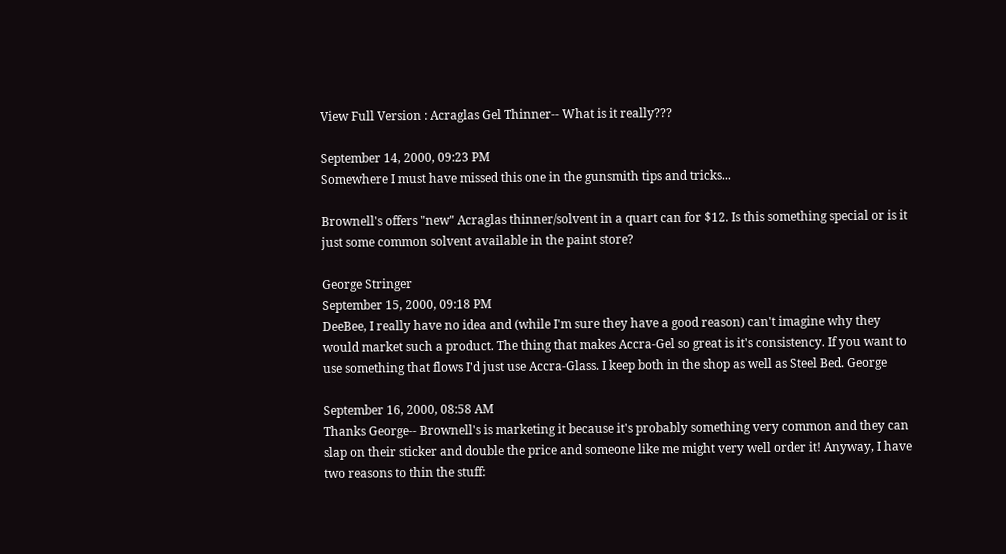View Full Version : Acraglas Gel Thinner-- What is it really???

September 14, 2000, 09:23 PM
Somewhere I must have missed this one in the gunsmith tips and tricks...

Brownell's offers "new" Acraglas thinner/solvent in a quart can for $12. Is this something special or is it just some common solvent available in the paint store?

George Stringer
September 15, 2000, 09:18 PM
DeeBee, I really have no idea and (while I'm sure they have a good reason) can't imagine why they would market such a product. The thing that makes Accra-Gel so great is it's consistency. If you want to use something that flows I'd just use Accra-Glass. I keep both in the shop as well as Steel Bed. George

September 16, 2000, 08:58 AM
Thanks George-- Brownell's is marketing it because it's probably something very common and they can slap on their sticker and double the price and someone like me might very well order it! Anyway, I have two reasons to thin the stuff: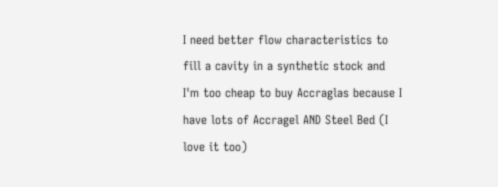I need better flow characteristics to fill a cavity in a synthetic stock and I'm too cheap to buy Accraglas because I have lots of Accragel AND Steel Bed (I love it too)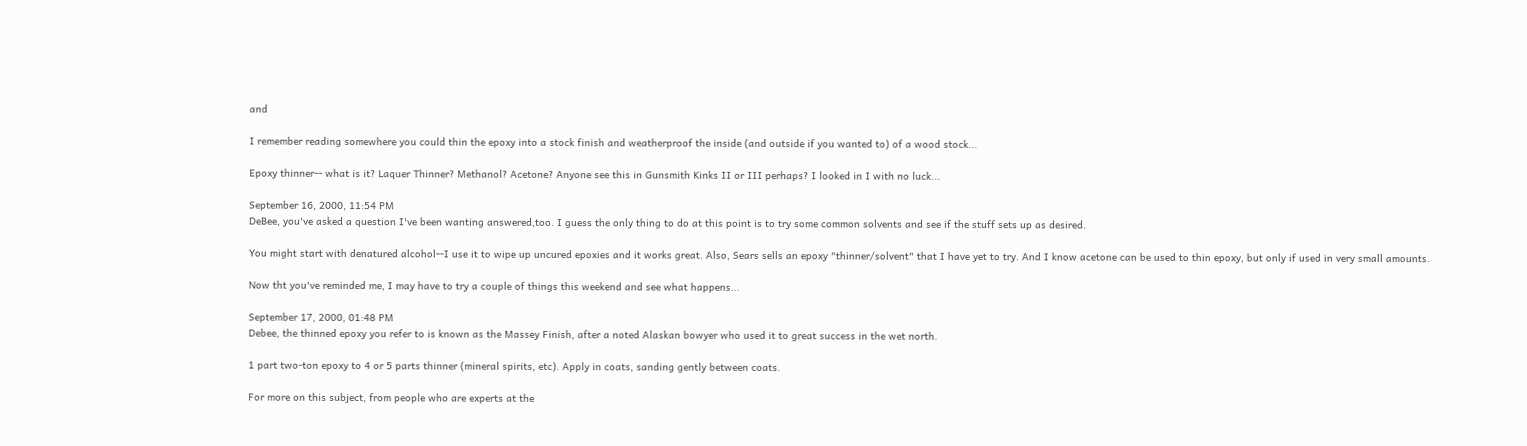and

I remember reading somewhere you could thin the epoxy into a stock finish and weatherproof the inside (and outside if you wanted to) of a wood stock...

Epoxy thinner-- what is it? Laquer Thinner? Methanol? Acetone? Anyone see this in Gunsmith Kinks II or III perhaps? I looked in I with no luck...

September 16, 2000, 11:54 PM
DeBee, you've asked a question I've been wanting answered,too. I guess the only thing to do at this point is to try some common solvents and see if the stuff sets up as desired.

You might start with denatured alcohol--I use it to wipe up uncured epoxies and it works great. Also, Sears sells an epoxy "thinner/solvent" that I have yet to try. And I know acetone can be used to thin epoxy, but only if used in very small amounts.

Now tht you've reminded me, I may have to try a couple of things this weekend and see what happens...

September 17, 2000, 01:48 PM
Debee, the thinned epoxy you refer to is known as the Massey Finish, after a noted Alaskan bowyer who used it to great success in the wet north.

1 part two-ton epoxy to 4 or 5 parts thinner (mineral spirits, etc). Apply in coats, sanding gently between coats.

For more on this subject, from people who are experts at the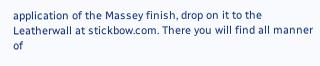application of the Massey finish, drop on it to the Leatherwall at stickbow.com. There you will find all manner of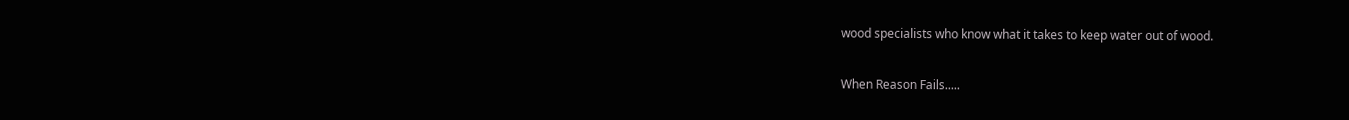wood specialists who know what it takes to keep water out of wood.

When Reason Fails.....